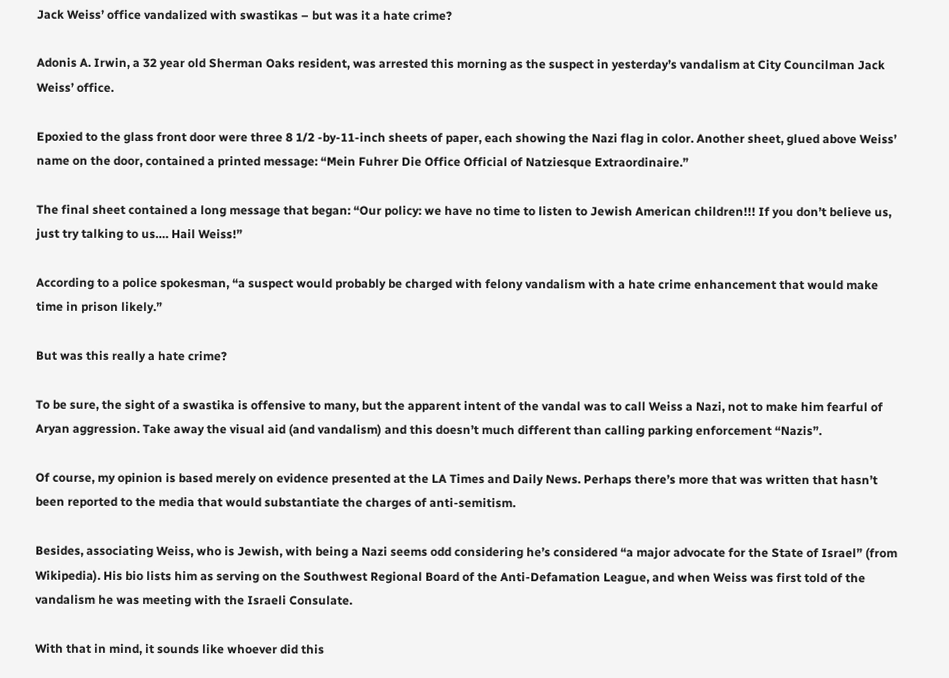Jack Weiss’ office vandalized with swastikas – but was it a hate crime?

Adonis A. Irwin, a 32 year old Sherman Oaks resident, was arrested this morning as the suspect in yesterday’s vandalism at City Councilman Jack Weiss’ office.

Epoxied to the glass front door were three 8 1/2 -by-11-inch sheets of paper, each showing the Nazi flag in color. Another sheet, glued above Weiss’ name on the door, contained a printed message: “Mein Fuhrer Die Office Official of Natziesque Extraordinaire.”

The final sheet contained a long message that began: “Our policy: we have no time to listen to Jewish American children!!! If you don’t believe us, just try talking to us…. Hail Weiss!”

According to a police spokesman, “a suspect would probably be charged with felony vandalism with a hate crime enhancement that would make time in prison likely.”

But was this really a hate crime?

To be sure, the sight of a swastika is offensive to many, but the apparent intent of the vandal was to call Weiss a Nazi, not to make him fearful of Aryan aggression. Take away the visual aid (and vandalism) and this doesn’t much different than calling parking enforcement “Nazis”.

Of course, my opinion is based merely on evidence presented at the LA Times and Daily News. Perhaps there’s more that was written that hasn’t been reported to the media that would substantiate the charges of anti-semitism.

Besides, associating Weiss, who is Jewish, with being a Nazi seems odd considering he’s considered “a major advocate for the State of Israel” (from Wikipedia). His bio lists him as serving on the Southwest Regional Board of the Anti-Defamation League, and when Weiss was first told of the vandalism he was meeting with the Israeli Consulate.

With that in mind, it sounds like whoever did this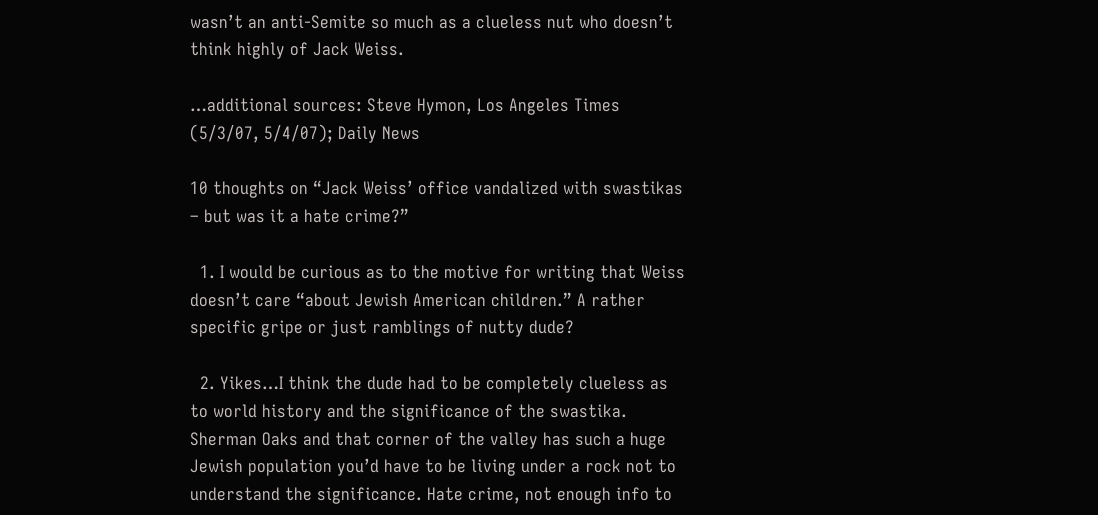wasn’t an anti-Semite so much as a clueless nut who doesn’t think highly of Jack Weiss.

…additional sources: Steve Hymon, Los Angeles Times (5/3/07, 5/4/07); Daily News

10 thoughts on “Jack Weiss’ office vandalized with swastikas – but was it a hate crime?”

  1. I would be curious as to the motive for writing that Weiss doesn’t care “about Jewish American children.” A rather specific gripe or just ramblings of nutty dude?

  2. Yikes…I think the dude had to be completely clueless as to world history and the significance of the swastika. Sherman Oaks and that corner of the valley has such a huge Jewish population you’d have to be living under a rock not to understand the significance. Hate crime, not enough info to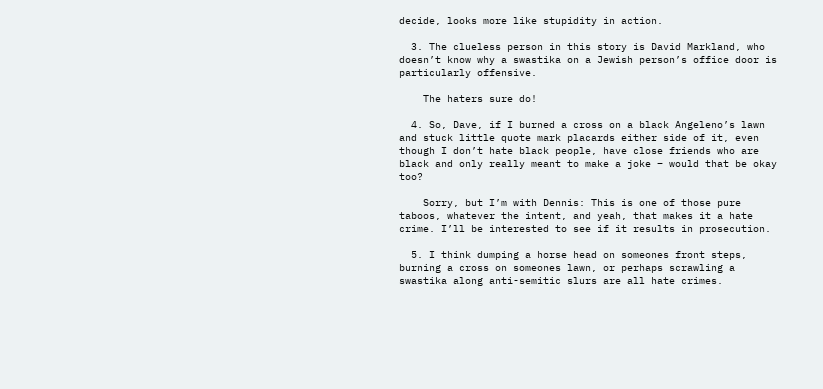decide, looks more like stupidity in action.

  3. The clueless person in this story is David Markland, who doesn’t know why a swastika on a Jewish person’s office door is particularly offensive.

    The haters sure do!

  4. So, Dave, if I burned a cross on a black Angeleno’s lawn and stuck little quote mark placards either side of it, even though I don’t hate black people, have close friends who are black and only really meant to make a joke – would that be okay too?

    Sorry, but I’m with Dennis: This is one of those pure taboos, whatever the intent, and yeah, that makes it a hate crime. I’ll be interested to see if it results in prosecution.

  5. I think dumping a horse head on someones front steps, burning a cross on someones lawn, or perhaps scrawling a swastika along anti-semitic slurs are all hate crimes.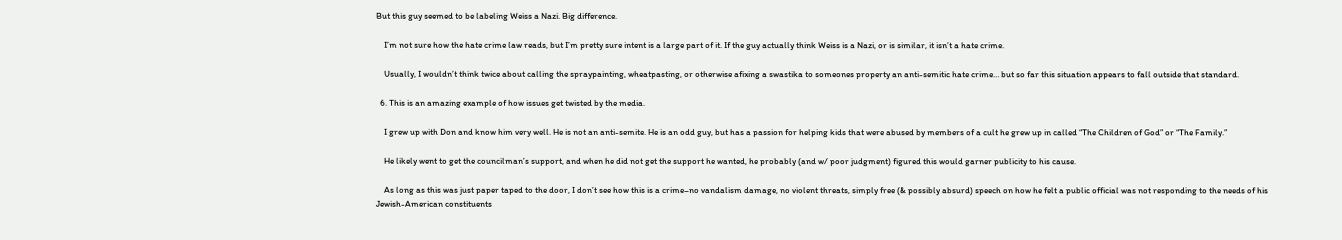But this guy seemed to be labeling Weiss a Nazi. Big difference.

    I’m not sure how the hate crime law reads, but I’m pretty sure intent is a large part of it. If the guy actually think Weiss is a Nazi, or is similar, it isn’t a hate crime.

    Usually, I wouldn’t think twice about calling the spraypainting, wheatpasting, or otherwise afixing a swastika to someones property an anti-semitic hate crime… but so far this situation appears to fall outside that standard.

  6. This is an amazing example of how issues get twisted by the media.

    I grew up with Don and know him very well. He is not an anti-semite. He is an odd guy, but has a passion for helping kids that were abused by members of a cult he grew up in called “The Children of God” or “The Family.”

    He likely went to get the councilman’s support, and when he did not get the support he wanted, he probably (and w/ poor judgment) figured this would garner publicity to his cause.

    As long as this was just paper taped to the door, I don’t see how this is a crime–no vandalism damage, no violent threats, simply free (& possibly absurd) speech on how he felt a public official was not responding to the needs of his Jewish-American constituents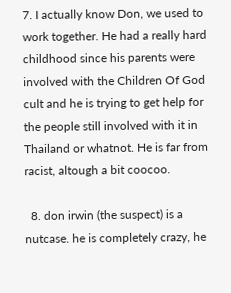7. I actually know Don, we used to work together. He had a really hard childhood since his parents were involved with the Children Of God cult and he is trying to get help for the people still involved with it in Thailand or whatnot. He is far from racist, altough a bit coocoo.

  8. don irwin (the suspect) is a nutcase. he is completely crazy, he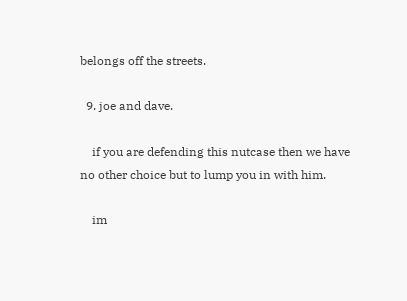belongs off the streets.

  9. joe and dave.

    if you are defending this nutcase then we have no other choice but to lump you in with him.

    im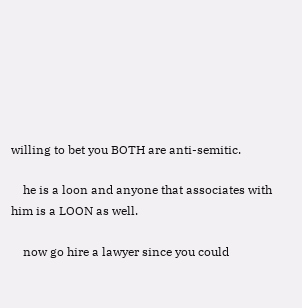willing to bet you BOTH are anti-semitic.

    he is a loon and anyone that associates with him is a LOON as well.

    now go hire a lawyer since you could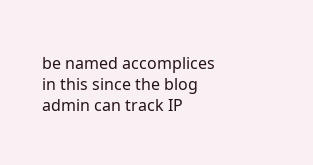be named accomplices in this since the blog admin can track IP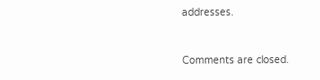addresses.


Comments are closed.